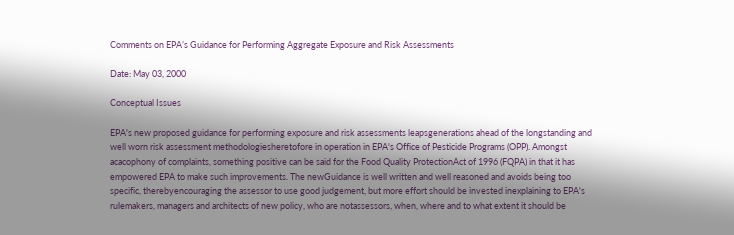Comments on EPA’s Guidance for Performing Aggregate Exposure and Risk Assessments

Date: May 03, 2000

Conceptual Issues

EPA's new proposed guidance for performing exposure and risk assessments leapsgenerations ahead of the longstanding and well worn risk assessment methodologiesheretofore in operation in EPA's Office of Pesticide Programs (OPP). Amongst acacophony of complaints, something positive can be said for the Food Quality ProtectionAct of 1996 (FQPA) in that it has empowered EPA to make such improvements. The newGuidance is well written and well reasoned and avoids being too specific, therebyencouraging the assessor to use good judgement, but more effort should be invested inexplaining to EPA's rulemakers, managers and architects of new policy, who are notassessors, when, where and to what extent it should be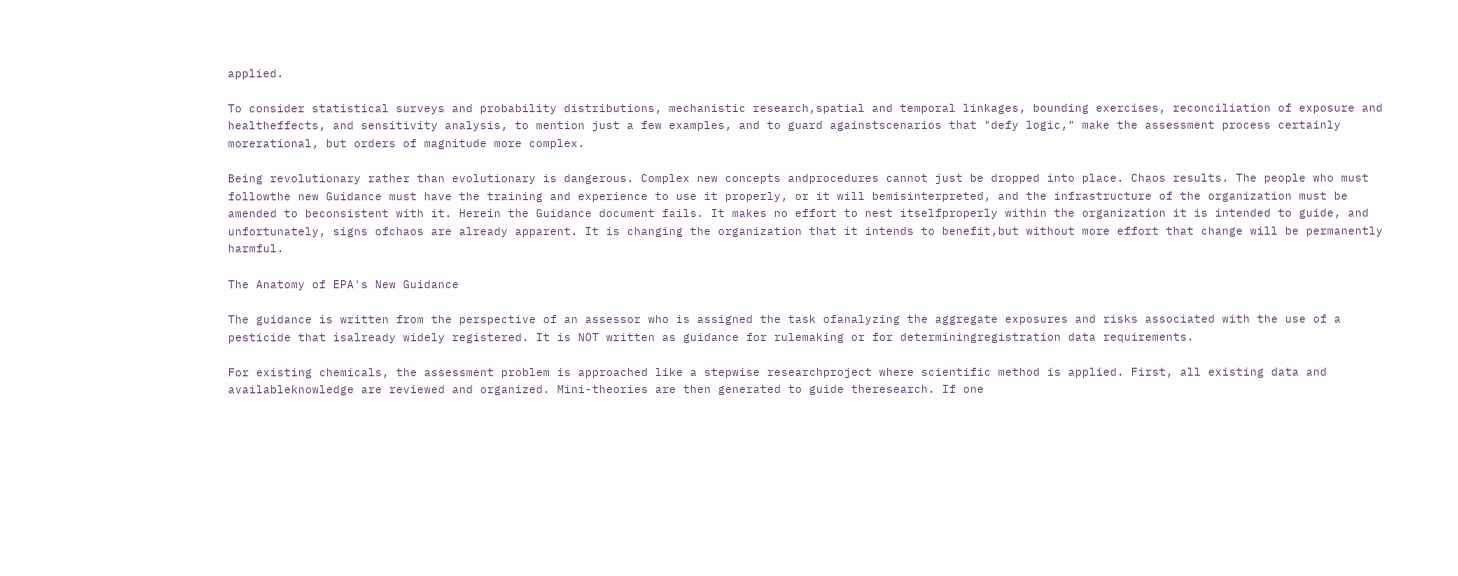applied.

To consider statistical surveys and probability distributions, mechanistic research,spatial and temporal linkages, bounding exercises, reconciliation of exposure and healtheffects, and sensitivity analysis, to mention just a few examples, and to guard againstscenarios that "defy logic," make the assessment process certainly morerational, but orders of magnitude more complex.

Being revolutionary rather than evolutionary is dangerous. Complex new concepts andprocedures cannot just be dropped into place. Chaos results. The people who must followthe new Guidance must have the training and experience to use it properly, or it will bemisinterpreted, and the infrastructure of the organization must be amended to beconsistent with it. Herein the Guidance document fails. It makes no effort to nest itselfproperly within the organization it is intended to guide, and unfortunately, signs ofchaos are already apparent. It is changing the organization that it intends to benefit,but without more effort that change will be permanently harmful.

The Anatomy of EPA's New Guidance

The guidance is written from the perspective of an assessor who is assigned the task ofanalyzing the aggregate exposures and risks associated with the use of a pesticide that isalready widely registered. It is NOT written as guidance for rulemaking or for determiningregistration data requirements.

For existing chemicals, the assessment problem is approached like a stepwise researchproject where scientific method is applied. First, all existing data and availableknowledge are reviewed and organized. Mini-theories are then generated to guide theresearch. If one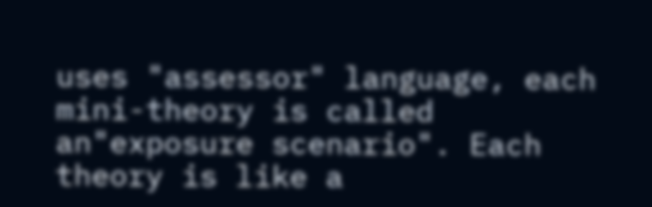uses "assessor" language, each mini-theory is called an"exposure scenario". Each theory is like a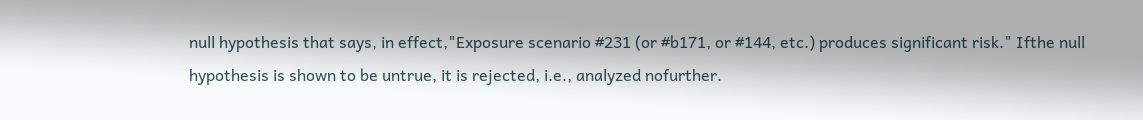null hypothesis that says, in effect,"Exposure scenario #231 (or #b171, or #144, etc.) produces significant risk." Ifthe null hypothesis is shown to be untrue, it is rejected, i.e., analyzed nofurther.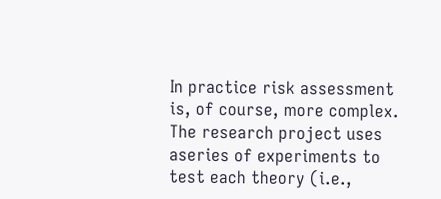In practice risk assessment is, of course, more complex. The research project uses aseries of experiments to test each theory (i.e.,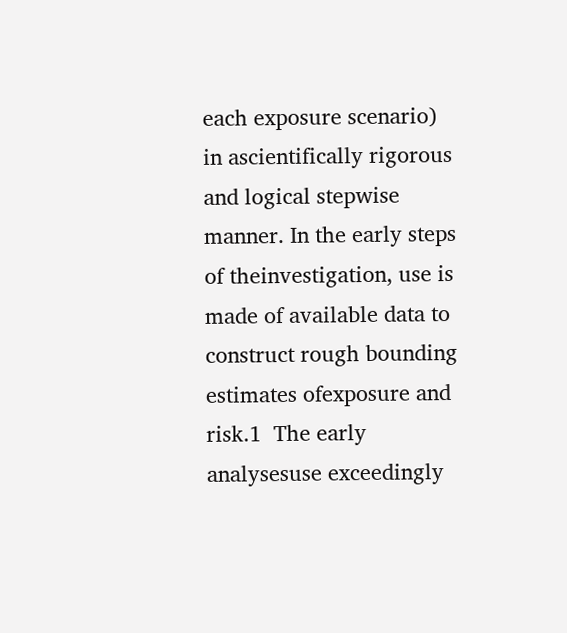each exposure scenario) in ascientifically rigorous and logical stepwise manner. In the early steps of theinvestigation, use is made of available data to construct rough bounding estimates ofexposure and risk.1  The early analysesuse exceedingly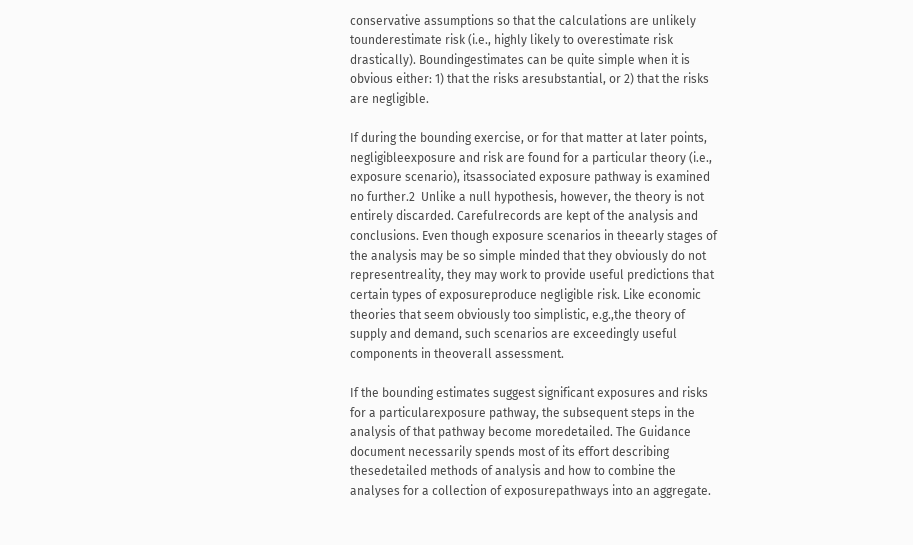conservative assumptions so that the calculations are unlikely tounderestimate risk (i.e., highly likely to overestimate risk drastically). Boundingestimates can be quite simple when it is obvious either: 1) that the risks aresubstantial, or 2) that the risks are negligible.

If during the bounding exercise, or for that matter at later points, negligibleexposure and risk are found for a particular theory (i.e., exposure scenario), itsassociated exposure pathway is examined no further.2  Unlike a null hypothesis, however, the theory is not entirely discarded. Carefulrecords are kept of the analysis and conclusions. Even though exposure scenarios in theearly stages of the analysis may be so simple minded that they obviously do not representreality, they may work to provide useful predictions that certain types of exposureproduce negligible risk. Like economic theories that seem obviously too simplistic, e.g.,the theory of supply and demand, such scenarios are exceedingly useful components in theoverall assessment.

If the bounding estimates suggest significant exposures and risks for a particularexposure pathway, the subsequent steps in the analysis of that pathway become moredetailed. The Guidance document necessarily spends most of its effort describing thesedetailed methods of analysis and how to combine the analyses for a collection of exposurepathways into an aggregate.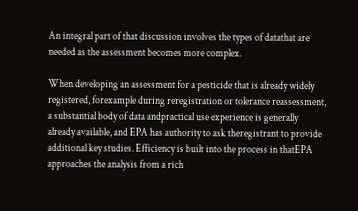An integral part of that discussion involves the types of datathat are needed as the assessment becomes more complex.

When developing an assessment for a pesticide that is already widely registered, forexample during reregistration or tolerance reassessment, a substantial body of data andpractical use experience is generally already available, and EPA has authority to ask theregistrant to provide additional key studies. Efficiency is built into the process in thatEPA approaches the analysis from a rich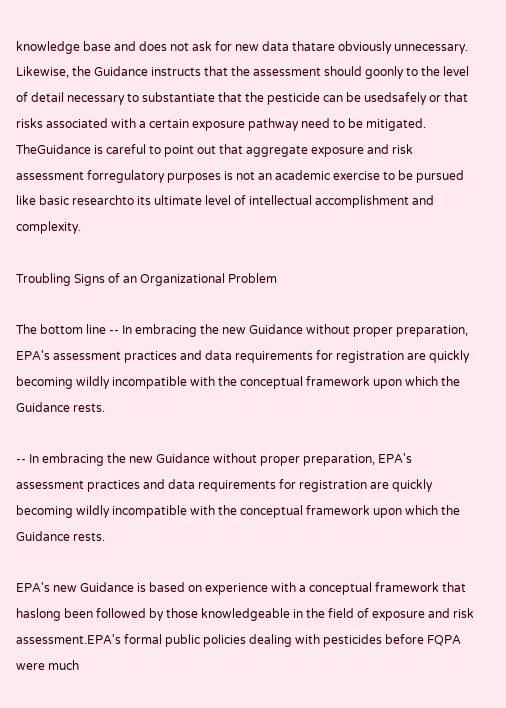knowledge base and does not ask for new data thatare obviously unnecessary. Likewise, the Guidance instructs that the assessment should goonly to the level of detail necessary to substantiate that the pesticide can be usedsafely or that risks associated with a certain exposure pathway need to be mitigated. TheGuidance is careful to point out that aggregate exposure and risk assessment forregulatory purposes is not an academic exercise to be pursued like basic researchto its ultimate level of intellectual accomplishment and complexity.

Troubling Signs of an Organizational Problem

The bottom line -- In embracing the new Guidance without proper preparation, EPA's assessment practices and data requirements for registration are quickly becoming wildly incompatible with the conceptual framework upon which the Guidance rests.

-- In embracing the new Guidance without proper preparation, EPA's assessment practices and data requirements for registration are quickly becoming wildly incompatible with the conceptual framework upon which the Guidance rests.

EPA's new Guidance is based on experience with a conceptual framework that haslong been followed by those knowledgeable in the field of exposure and risk assessment.EPA's formal public policies dealing with pesticides before FQPA were much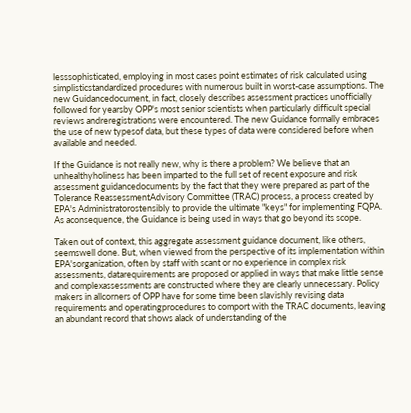lesssophisticated, employing in most cases point estimates of risk calculated using simplisticstandardized procedures with numerous built in worst-case assumptions. The new Guidancedocument, in fact, closely describes assessment practices unofficially followed for yearsby OPP's most senior scientists when particularly difficult special reviews andreregistrations were encountered. The new Guidance formally embraces the use of new typesof data, but these types of data were considered before when available and needed.

If the Guidance is not really new, why is there a problem? We believe that an unhealthyholiness has been imparted to the full set of recent exposure and risk assessment guidancedocuments by the fact that they were prepared as part of the Tolerance ReassessmentAdvisory Committee (TRAC) process, a process created by EPA's Administratorostensibly to provide the ultimate "keys" for implementing FQPA. As aconsequence, the Guidance is being used in ways that go beyond its scope.

Taken out of context, this aggregate assessment guidance document, like others, seemswell done. But, when viewed from the perspective of its implementation within EPA'sorganization, often by staff with scant or no experience in complex risk assessments, datarequirements are proposed or applied in ways that make little sense and complexassessments are constructed where they are clearly unnecessary. Policy makers in allcorners of OPP have for some time been slavishly revising data requirements and operatingprocedures to comport with the TRAC documents, leaving an abundant record that shows alack of understanding of the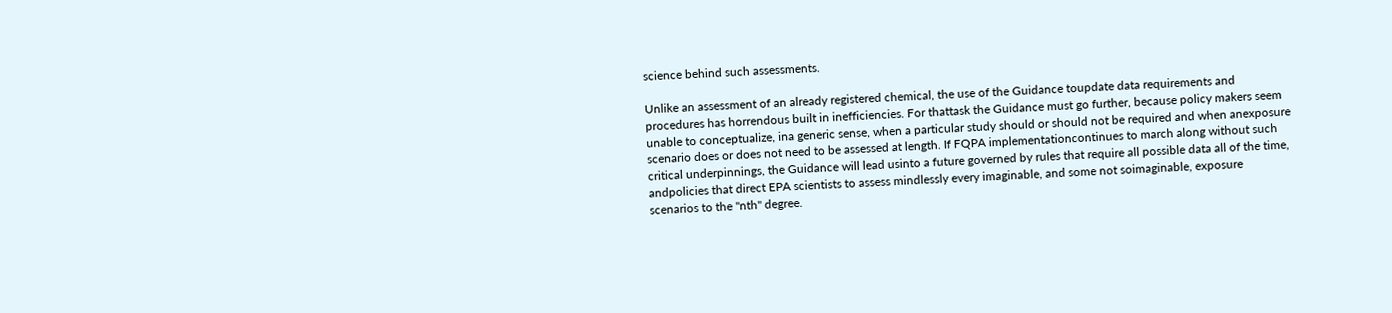science behind such assessments.

Unlike an assessment of an already registered chemical, the use of the Guidance toupdate data requirements and procedures has horrendous built in inefficiencies. For thattask the Guidance must go further, because policy makers seem unable to conceptualize, ina generic sense, when a particular study should or should not be required and when anexposure scenario does or does not need to be assessed at length. If FQPA implementationcontinues to march along without such critical underpinnings, the Guidance will lead usinto a future governed by rules that require all possible data all of the time, andpolicies that direct EPA scientists to assess mindlessly every imaginable, and some not soimaginable, exposure scenarios to the "nth" degree.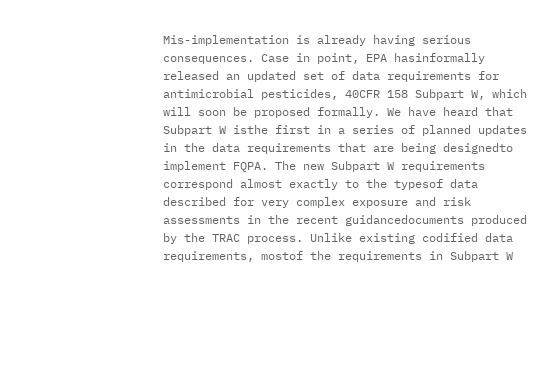Mis-implementation is already having serious consequences. Case in point, EPA hasinformally released an updated set of data requirements for antimicrobial pesticides, 40CFR 158 Subpart W, which will soon be proposed formally. We have heard that Subpart W isthe first in a series of planned updates in the data requirements that are being designedto implement FQPA. The new Subpart W requirements correspond almost exactly to the typesof data described for very complex exposure and risk assessments in the recent guidancedocuments produced by the TRAC process. Unlike existing codified data requirements, mostof the requirements in Subpart W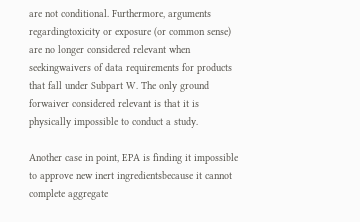are not conditional. Furthermore, arguments regardingtoxicity or exposure (or common sense) are no longer considered relevant when seekingwaivers of data requirements for products that fall under Subpart W. The only ground forwaiver considered relevant is that it is physically impossible to conduct a study.

Another case in point, EPA is finding it impossible to approve new inert ingredientsbecause it cannot complete aggregate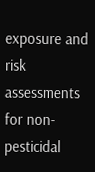exposure and risk assessments for non-pesticidal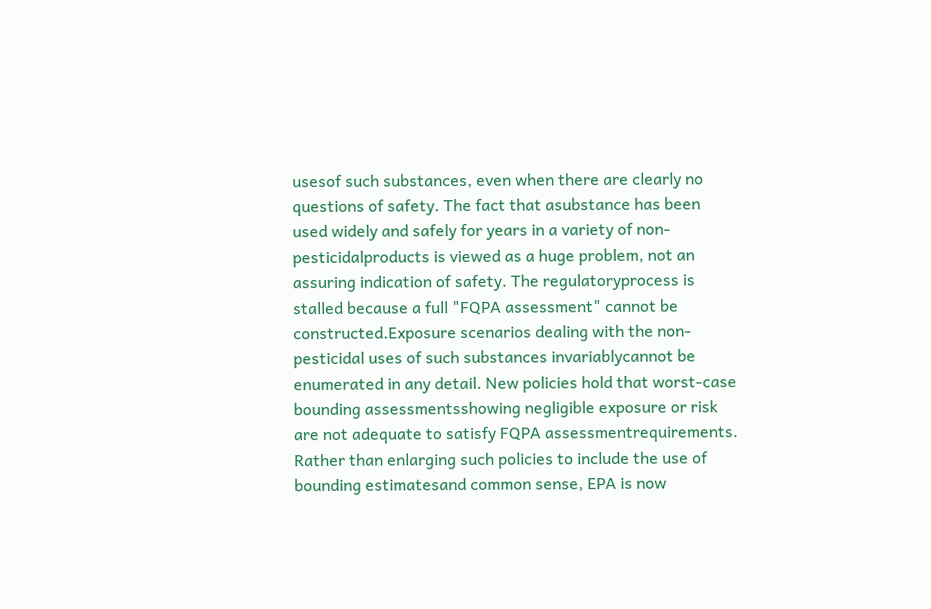usesof such substances, even when there are clearly no questions of safety. The fact that asubstance has been used widely and safely for years in a variety of non-pesticidalproducts is viewed as a huge problem, not an assuring indication of safety. The regulatoryprocess is stalled because a full "FQPA assessment" cannot be constructed.Exposure scenarios dealing with the non-pesticidal uses of such substances invariablycannot be enumerated in any detail. New policies hold that worst-case bounding assessmentsshowing negligible exposure or risk are not adequate to satisfy FQPA assessmentrequirements. Rather than enlarging such policies to include the use of bounding estimatesand common sense, EPA is now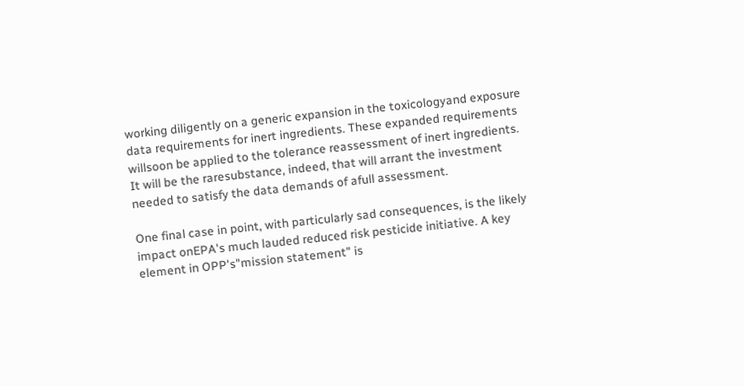working diligently on a generic expansion in the toxicologyand exposure data requirements for inert ingredients. These expanded requirements willsoon be applied to the tolerance reassessment of inert ingredients. It will be the raresubstance, indeed, that will arrant the investment needed to satisfy the data demands of afull assessment.

One final case in point, with particularly sad consequences, is the likely impact onEPA's much lauded reduced risk pesticide initiative. A key element in OPP's"mission statement" is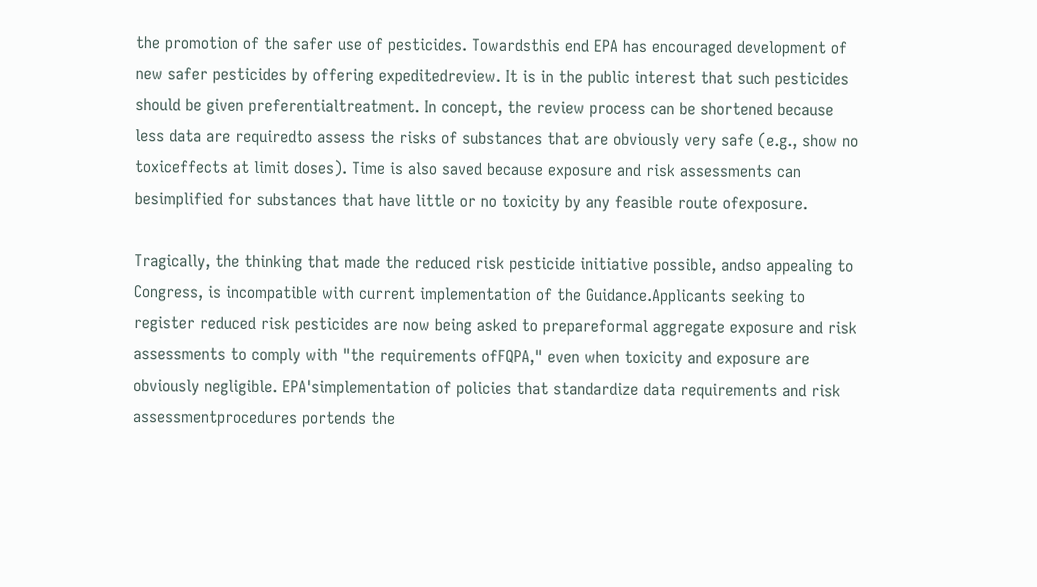the promotion of the safer use of pesticides. Towardsthis end EPA has encouraged development of new safer pesticides by offering expeditedreview. It is in the public interest that such pesticides should be given preferentialtreatment. In concept, the review process can be shortened because less data are requiredto assess the risks of substances that are obviously very safe (e.g., show no toxiceffects at limit doses). Time is also saved because exposure and risk assessments can besimplified for substances that have little or no toxicity by any feasible route ofexposure.

Tragically, the thinking that made the reduced risk pesticide initiative possible, andso appealing to Congress, is incompatible with current implementation of the Guidance.Applicants seeking to register reduced risk pesticides are now being asked to prepareformal aggregate exposure and risk assessments to comply with "the requirements ofFQPA," even when toxicity and exposure are obviously negligible. EPA'simplementation of policies that standardize data requirements and risk assessmentprocedures portends the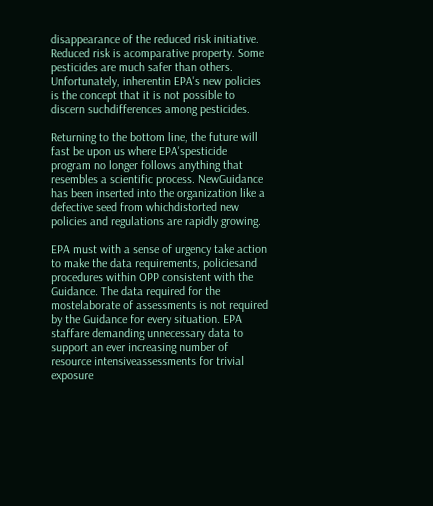disappearance of the reduced risk initiative. Reduced risk is acomparative property. Some pesticides are much safer than others. Unfortunately, inherentin EPA's new policies is the concept that it is not possible to discern suchdifferences among pesticides.

Returning to the bottom line, the future will fast be upon us where EPA'spesticide program no longer follows anything that resembles a scientific process. NewGuidance has been inserted into the organization like a defective seed from whichdistorted new policies and regulations are rapidly growing.

EPA must with a sense of urgency take action to make the data requirements, policiesand procedures within OPP consistent with the Guidance. The data required for the mostelaborate of assessments is not required by the Guidance for every situation. EPA staffare demanding unnecessary data to support an ever increasing number of resource intensiveassessments for trivial exposure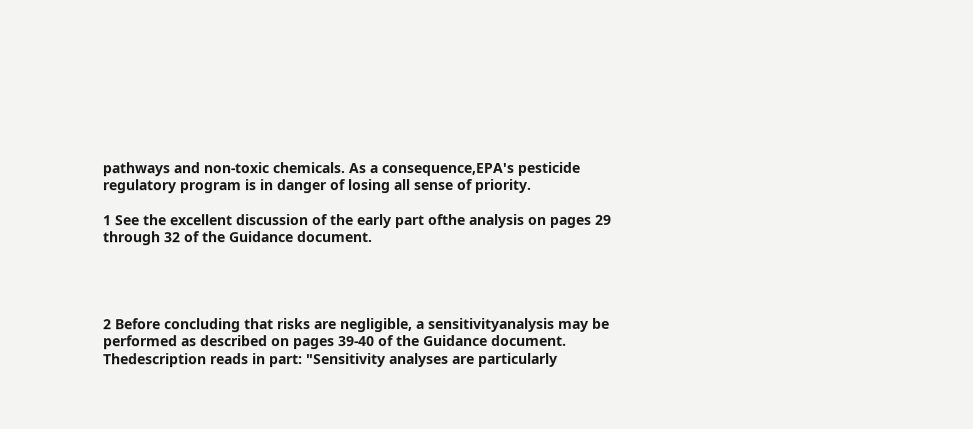pathways and non-toxic chemicals. As a consequence,EPA's pesticide regulatory program is in danger of losing all sense of priority.

1 See the excellent discussion of the early part ofthe analysis on pages 29 through 32 of the Guidance document.




2 Before concluding that risks are negligible, a sensitivityanalysis may be performed as described on pages 39-40 of the Guidance document. Thedescription reads in part: "Sensitivity analyses are particularly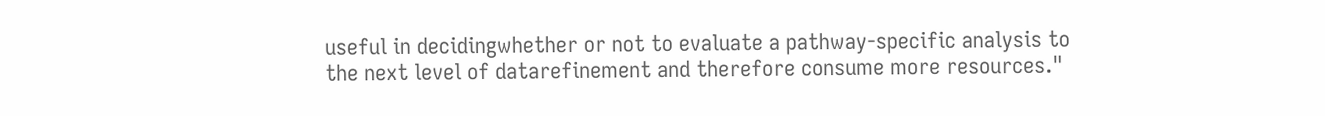useful in decidingwhether or not to evaluate a pathway-specific analysis to the next level of datarefinement and therefore consume more resources."